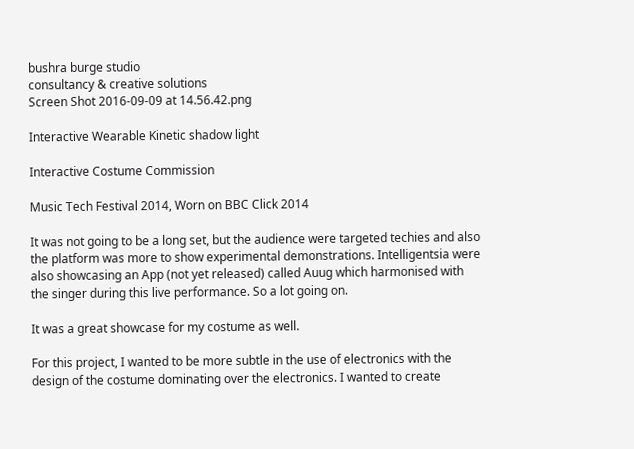bushra burge studio
consultancy & creative solutions
Screen Shot 2016-09-09 at 14.56.42.png

Interactive Wearable Kinetic shadow light

Interactive Costume Commission

Music Tech Festival 2014, Worn on BBC Click 2014

It was not going to be a long set, but the audience were targeted techies and also the platform was more to show experimental demonstrations. Intelligentsia were also showcasing an App (not yet released) called Auug which harmonised with the singer during this live performance. So a lot going on.

It was a great showcase for my costume as well.

For this project, I wanted to be more subtle in the use of electronics with the design of the costume dominating over the electronics. I wanted to create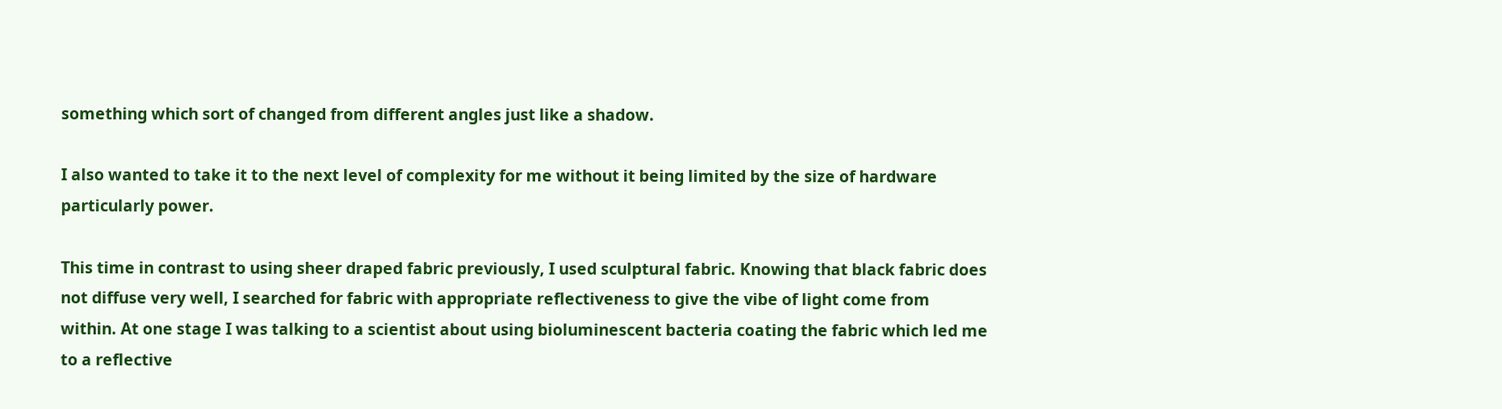something which sort of changed from different angles just like a shadow.

I also wanted to take it to the next level of complexity for me without it being limited by the size of hardware particularly power.

This time in contrast to using sheer draped fabric previously, I used sculptural fabric. Knowing that black fabric does not diffuse very well, I searched for fabric with appropriate reflectiveness to give the vibe of light come from within. At one stage I was talking to a scientist about using bioluminescent bacteria coating the fabric which led me to a reflective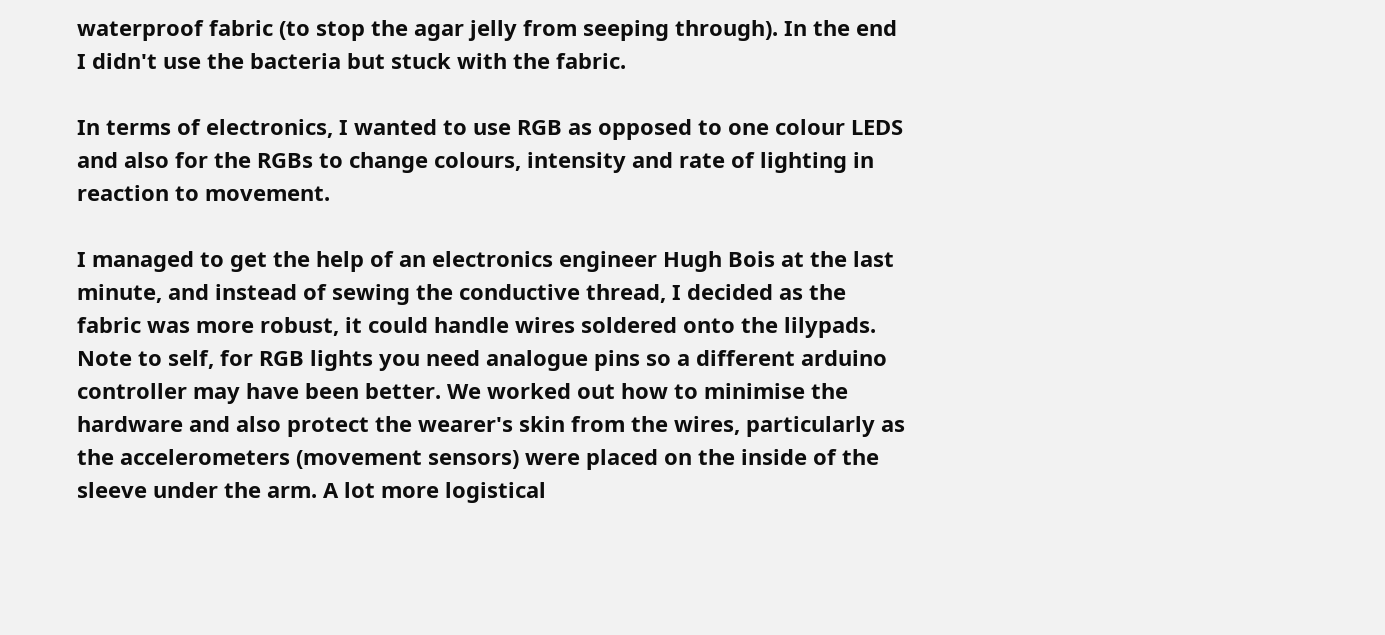waterproof fabric (to stop the agar jelly from seeping through). In the end I didn't use the bacteria but stuck with the fabric.

In terms of electronics, I wanted to use RGB as opposed to one colour LEDS and also for the RGBs to change colours, intensity and rate of lighting in reaction to movement.

I managed to get the help of an electronics engineer Hugh Bois at the last minute, and instead of sewing the conductive thread, I decided as the fabric was more robust, it could handle wires soldered onto the lilypads. Note to self, for RGB lights you need analogue pins so a different arduino controller may have been better. We worked out how to minimise the hardware and also protect the wearer's skin from the wires, particularly as the accelerometers (movement sensors) were placed on the inside of the sleeve under the arm. A lot more logistical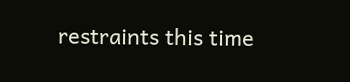restraints this time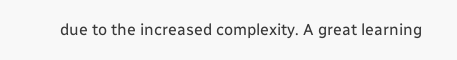due to the increased complexity. A great learning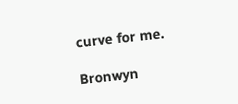curve for me.

Bronwyn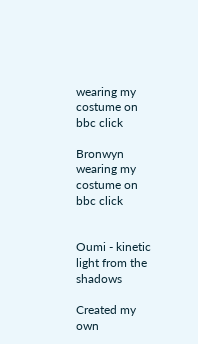wearing my costume on bbc click

Bronwyn wearing my costume on bbc click


Oumi - kinetic light from the shadows

Created my own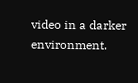video in a darker environment.